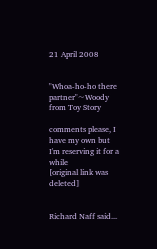21 April 2008


"Whoa-ho-ho there partner"~Woody from Toy Story

comments please, I have my own but I'm reserving it for a while
[original link was deleted]


Richard Naff said...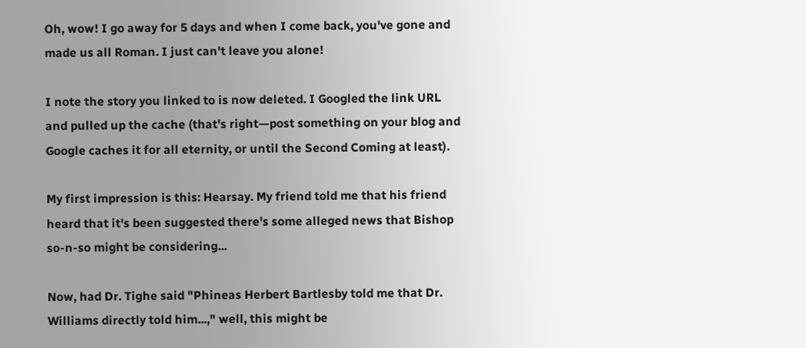Oh, wow! I go away for 5 days and when I come back, you've gone and made us all Roman. I just can't leave you alone!

I note the story you linked to is now deleted. I Googled the link URL and pulled up the cache (that's right—post something on your blog and Google caches it for all eternity, or until the Second Coming at least).

My first impression is this: Hearsay. My friend told me that his friend heard that it's been suggested there's some alleged news that Bishop so-n-so might be considering...

Now, had Dr. Tighe said "Phineas Herbert Bartlesby told me that Dr. Williams directly told him...," well, this might be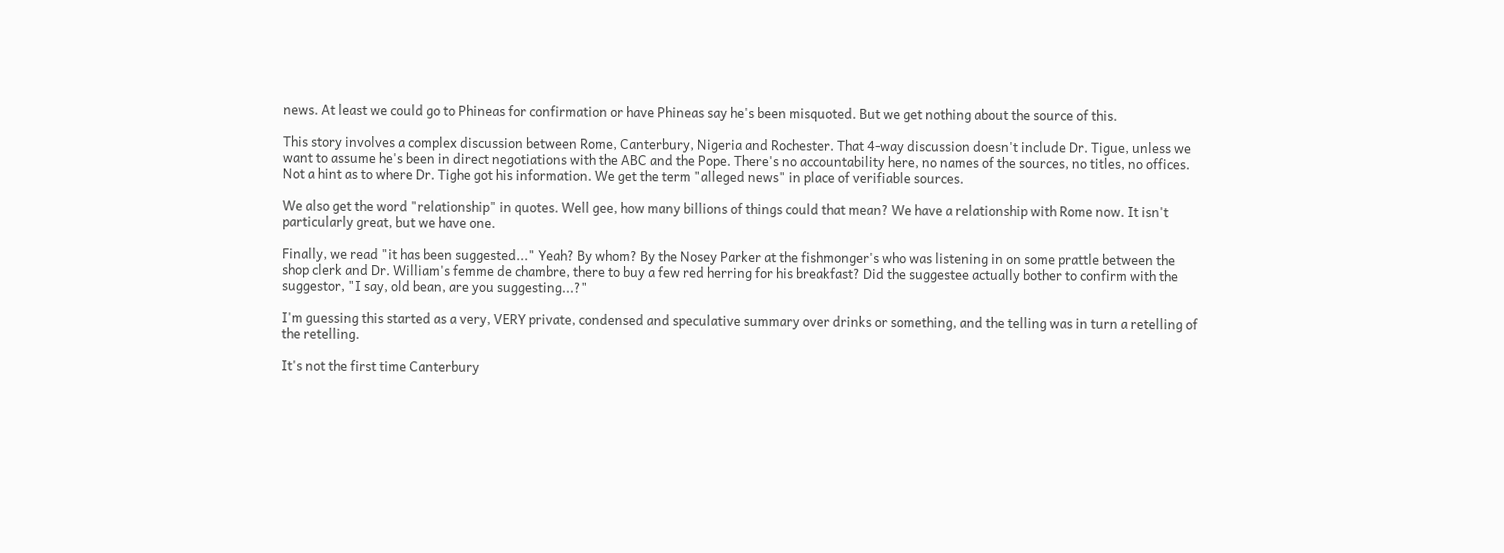news. At least we could go to Phineas for confirmation or have Phineas say he's been misquoted. But we get nothing about the source of this.

This story involves a complex discussion between Rome, Canterbury, Nigeria and Rochester. That 4-way discussion doesn't include Dr. Tigue, unless we want to assume he's been in direct negotiations with the ABC and the Pope. There's no accountability here, no names of the sources, no titles, no offices. Not a hint as to where Dr. Tighe got his information. We get the term "alleged news" in place of verifiable sources.

We also get the word "relationship" in quotes. Well gee, how many billions of things could that mean? We have a relationship with Rome now. It isn't particularly great, but we have one.

Finally, we read "it has been suggested..." Yeah? By whom? By the Nosey Parker at the fishmonger's who was listening in on some prattle between the shop clerk and Dr. William's femme de chambre, there to buy a few red herring for his breakfast? Did the suggestee actually bother to confirm with the suggestor, "I say, old bean, are you suggesting...?"

I'm guessing this started as a very, VERY private, condensed and speculative summary over drinks or something, and the telling was in turn a retelling of the retelling.

It's not the first time Canterbury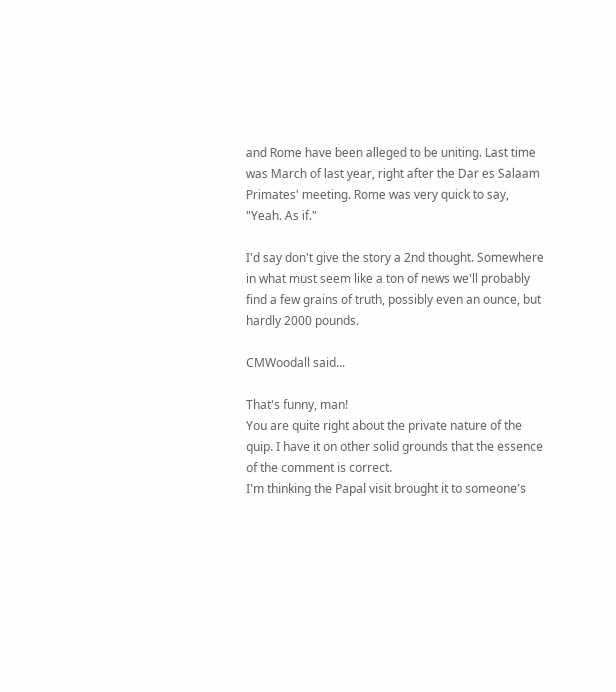and Rome have been alleged to be uniting. Last time was March of last year, right after the Dar es Salaam Primates' meeting. Rome was very quick to say, "Yeah. As if."

I'd say don't give the story a 2nd thought. Somewhere in what must seem like a ton of news we'll probably find a few grains of truth, possibly even an ounce, but hardly 2000 pounds.

CMWoodall said...

That's funny, man!
You are quite right about the private nature of the quip. I have it on other solid grounds that the essence of the comment is correct.
I'm thinking the Papal visit brought it to someone's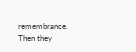remembrance. Then they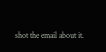shot the email about it.